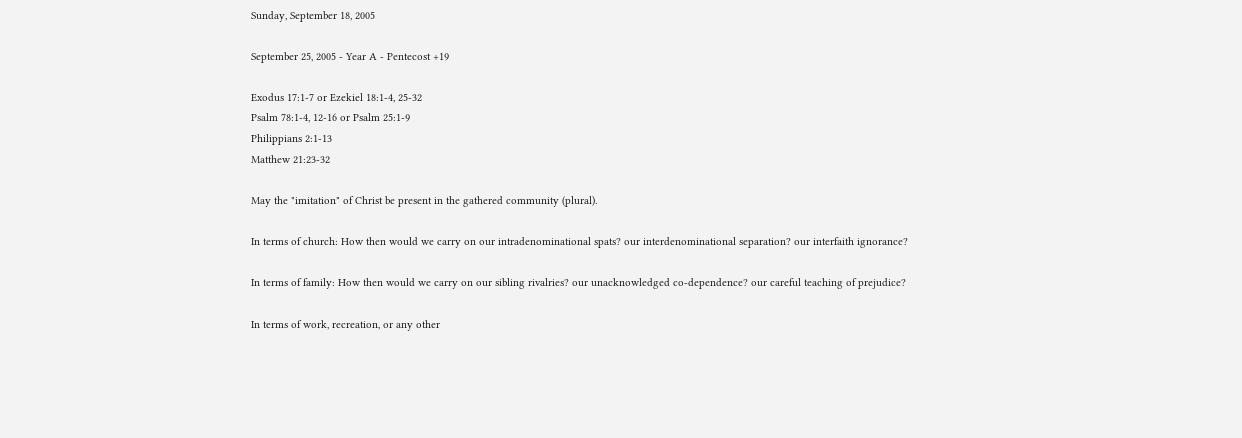Sunday, September 18, 2005

September 25, 2005 - Year A - Pentecost +19

Exodus 17:1-7 or Ezekiel 18:1-4, 25-32
Psalm 78:1-4, 12-16 or Psalm 25:1-9
Philippians 2:1-13
Matthew 21:23-32

May the "imitation" of Christ be present in the gathered community (plural).

In terms of church: How then would we carry on our intradenominational spats? our interdenominational separation? our interfaith ignorance?

In terms of family: How then would we carry on our sibling rivalries? our unacknowledged co-dependence? our careful teaching of prejudice?

In terms of work, recreation, or any other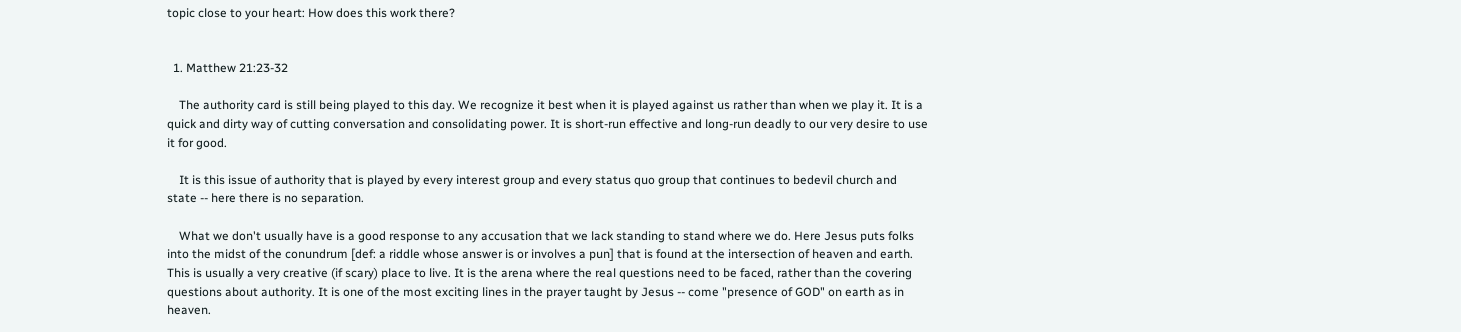topic close to your heart: How does this work there?


  1. Matthew 21:23-32

    The authority card is still being played to this day. We recognize it best when it is played against us rather than when we play it. It is a quick and dirty way of cutting conversation and consolidating power. It is short-run effective and long-run deadly to our very desire to use it for good.

    It is this issue of authority that is played by every interest group and every status quo group that continues to bedevil church and state -- here there is no separation.

    What we don't usually have is a good response to any accusation that we lack standing to stand where we do. Here Jesus puts folks into the midst of the conundrum [def: a riddle whose answer is or involves a pun] that is found at the intersection of heaven and earth. This is usually a very creative (if scary) place to live. It is the arena where the real questions need to be faced, rather than the covering questions about authority. It is one of the most exciting lines in the prayer taught by Jesus -- come "presence of GOD" on earth as in heaven.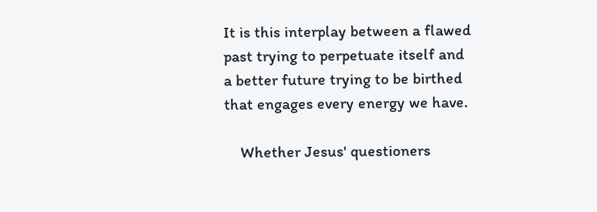It is this interplay between a flawed past trying to perpetuate itself and a better future trying to be birthed that engages every energy we have.

    Whether Jesus' questioners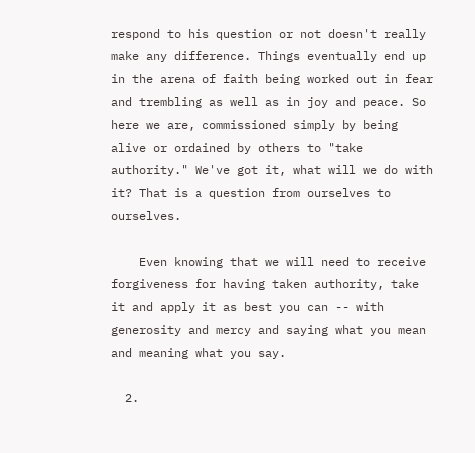respond to his question or not doesn't really make any difference. Things eventually end up in the arena of faith being worked out in fear and trembling as well as in joy and peace. So here we are, commissioned simply by being alive or ordained by others to "take authority." We've got it, what will we do with it? That is a question from ourselves to ourselves.

    Even knowing that we will need to receive forgiveness for having taken authority, take it and apply it as best you can -- with generosity and mercy and saying what you mean and meaning what you say.

  2.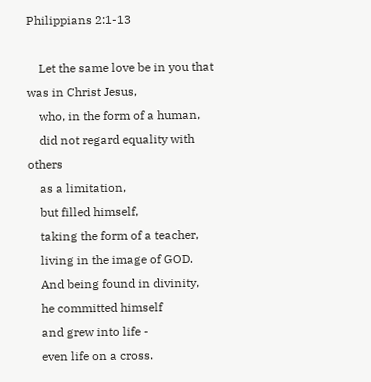Philippians 2:1-13

    Let the same love be in you that was in Christ Jesus,
    who, in the form of a human,
    did not regard equality with others
    as a limitation,
    but filled himself,
    taking the form of a teacher,
    living in the image of GOD.
    And being found in divinity,
    he committed himself
    and grew into life -
    even life on a cross.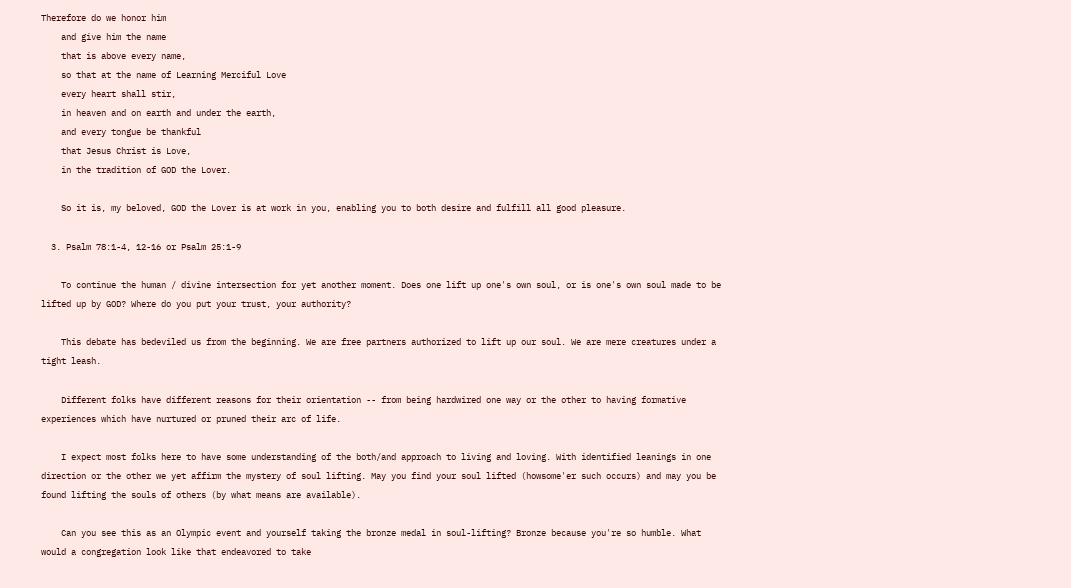Therefore do we honor him
    and give him the name
    that is above every name,
    so that at the name of Learning Merciful Love
    every heart shall stir,
    in heaven and on earth and under the earth,
    and every tongue be thankful
    that Jesus Christ is Love,
    in the tradition of GOD the Lover.

    So it is, my beloved, GOD the Lover is at work in you, enabling you to both desire and fulfill all good pleasure.

  3. Psalm 78:1-4, 12-16 or Psalm 25:1-9

    To continue the human / divine intersection for yet another moment. Does one lift up one's own soul, or is one's own soul made to be lifted up by GOD? Where do you put your trust, your authority?

    This debate has bedeviled us from the beginning. We are free partners authorized to lift up our soul. We are mere creatures under a tight leash.

    Different folks have different reasons for their orientation -- from being hardwired one way or the other to having formative experiences which have nurtured or pruned their arc of life.

    I expect most folks here to have some understanding of the both/and approach to living and loving. With identified leanings in one direction or the other we yet affirm the mystery of soul lifting. May you find your soul lifted (howsome'er such occurs) and may you be found lifting the souls of others (by what means are available).

    Can you see this as an Olympic event and yourself taking the bronze medal in soul-lifting? Bronze because you're so humble. What would a congregation look like that endeavored to take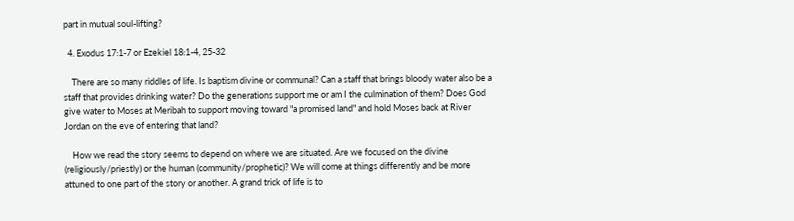part in mutual soul-lifting?

  4. Exodus 17:1-7 or Ezekiel 18:1-4, 25-32

    There are so many riddles of life. Is baptism divine or communal? Can a staff that brings bloody water also be a staff that provides drinking water? Do the generations support me or am I the culmination of them? Does God give water to Moses at Meribah to support moving toward "a promised land" and hold Moses back at River Jordan on the eve of entering that land?

    How we read the story seems to depend on where we are situated. Are we focused on the divine (religiously/priestly) or the human (community/prophetic)? We will come at things differently and be more attuned to one part of the story or another. A grand trick of life is to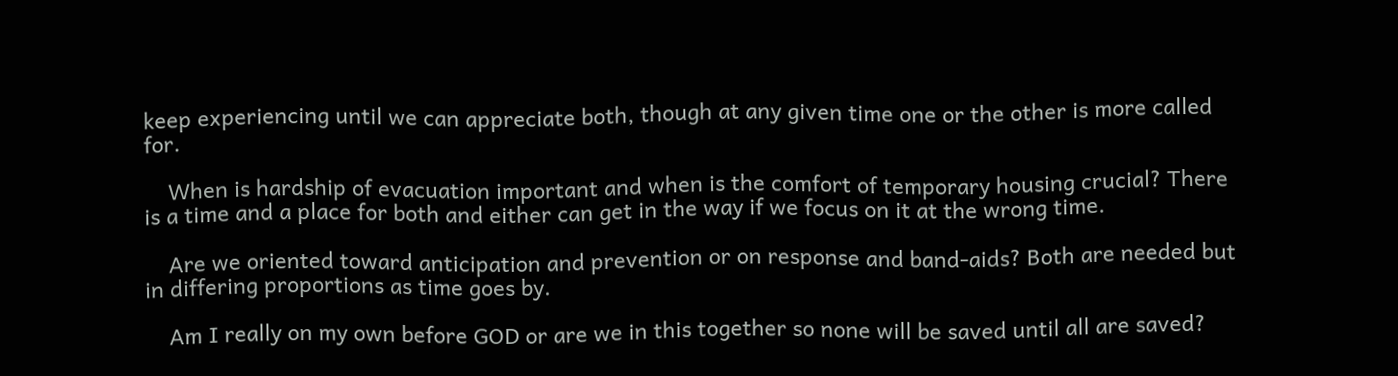keep experiencing until we can appreciate both, though at any given time one or the other is more called for.

    When is hardship of evacuation important and when is the comfort of temporary housing crucial? There is a time and a place for both and either can get in the way if we focus on it at the wrong time.

    Are we oriented toward anticipation and prevention or on response and band-aids? Both are needed but in differing proportions as time goes by.

    Am I really on my own before GOD or are we in this together so none will be saved until all are saved?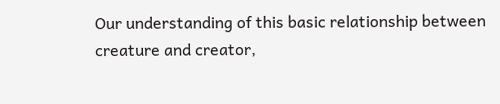Our understanding of this basic relationship between creature and creator,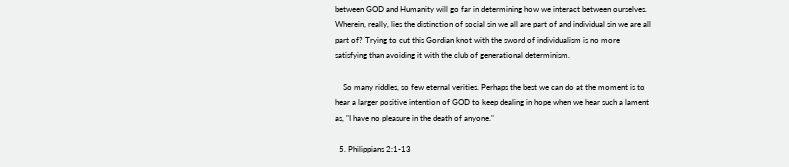between GOD and Humanity will go far in determining how we interact between ourselves. Wherein, really, lies the distinction of social sin we all are part of and individual sin we are all part of? Trying to cut this Gordian knot with the sword of individualism is no more satisfying than avoiding it with the club of generational determinism.

    So many riddles, so few eternal verities. Perhaps the best we can do at the moment is to hear a larger positive intention of GOD to keep dealing in hope when we hear such a lament as, "I have no pleasure in the death of anyone."

  5. Philippians 2:1-13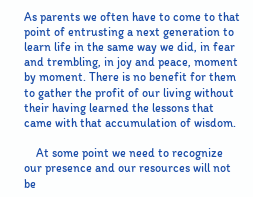As parents we often have to come to that point of entrusting a next generation to learn life in the same way we did, in fear and trembling, in joy and peace, moment by moment. There is no benefit for them to gather the profit of our living without their having learned the lessons that came with that accumulation of wisdom.

    At some point we need to recognize our presence and our resources will not be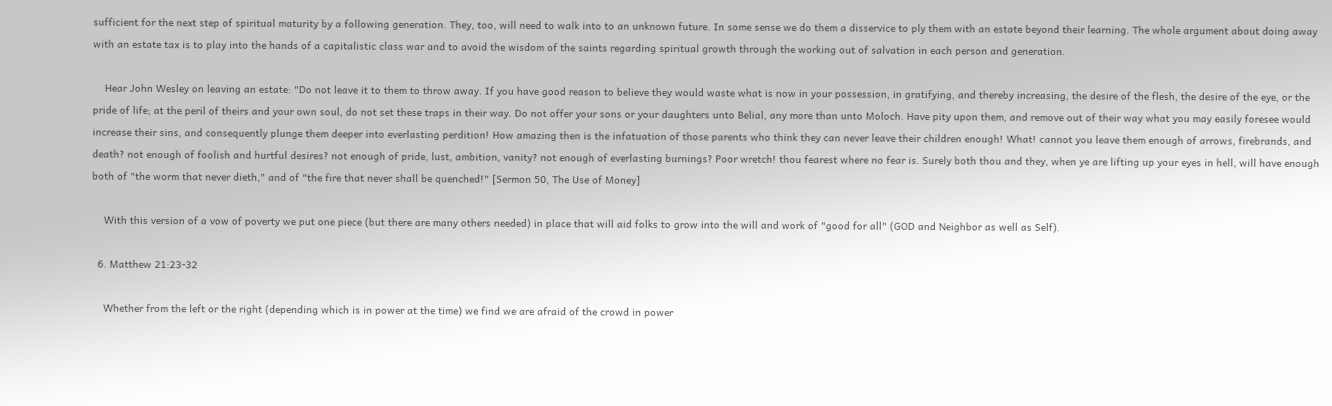sufficient for the next step of spiritual maturity by a following generation. They, too, will need to walk into to an unknown future. In some sense we do them a disservice to ply them with an estate beyond their learning. The whole argument about doing away with an estate tax is to play into the hands of a capitalistic class war and to avoid the wisdom of the saints regarding spiritual growth through the working out of salvation in each person and generation.

    Hear John Wesley on leaving an estate: "Do not leave it to them to throw away. If you have good reason to believe they would waste what is now in your possession, in gratifying, and thereby increasing, the desire of the flesh, the desire of the eye, or the pride of life; at the peril of theirs and your own soul, do not set these traps in their way. Do not offer your sons or your daughters unto Belial, any more than unto Moloch. Have pity upon them, and remove out of their way what you may easily foresee would increase their sins, and consequently plunge them deeper into everlasting perdition! How amazing then is the infatuation of those parents who think they can never leave their children enough! What! cannot you leave them enough of arrows, firebrands, and death? not enough of foolish and hurtful desires? not enough of pride, lust, ambition, vanity? not enough of everlasting burnings? Poor wretch! thou fearest where no fear is. Surely both thou and they, when ye are lifting up your eyes in hell, will have enough both of "the worm that never dieth," and of "the fire that never shall be quenched!" [Sermon 50, The Use of Money]

    With this version of a vow of poverty we put one piece (but there are many others needed) in place that will aid folks to grow into the will and work of "good for all" (GOD and Neighbor as well as Self).

  6. Matthew 21:23-32

    Whether from the left or the right (depending which is in power at the time) we find we are afraid of the crowd in power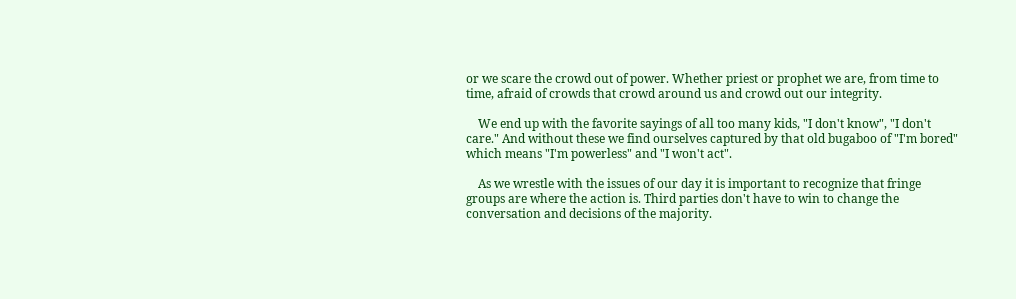or we scare the crowd out of power. Whether priest or prophet we are, from time to time, afraid of crowds that crowd around us and crowd out our integrity.

    We end up with the favorite sayings of all too many kids, "I don't know", "I don't care." And without these we find ourselves captured by that old bugaboo of "I'm bored" which means "I'm powerless" and "I won't act".

    As we wrestle with the issues of our day it is important to recognize that fringe groups are where the action is. Third parties don't have to win to change the conversation and decisions of the majority.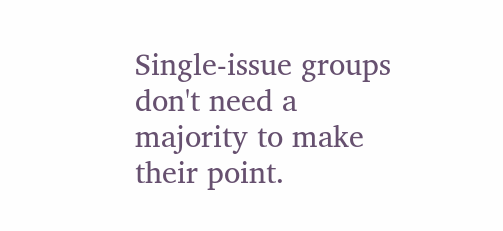Single-issue groups don't need a majority to make their point.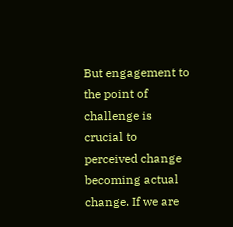But engagement to the point of challenge is crucial to perceived change becoming actual change. If we are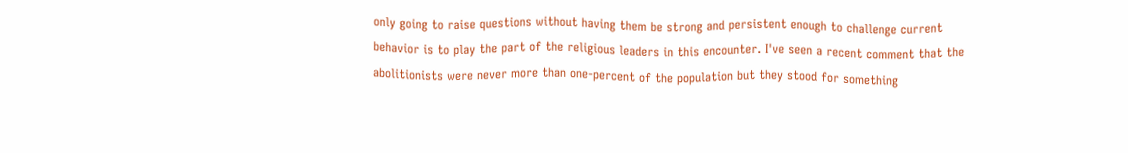only going to raise questions without having them be strong and persistent enough to challenge current behavior is to play the part of the religious leaders in this encounter. I've seen a recent comment that the abolitionists were never more than one-percent of the population but they stood for something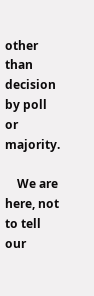other than decision by poll or majority.

    We are here, not to tell our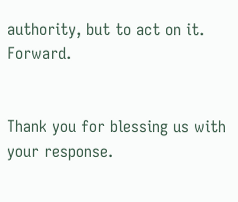authority, but to act on it. Forward.


Thank you for blessing us with your response.